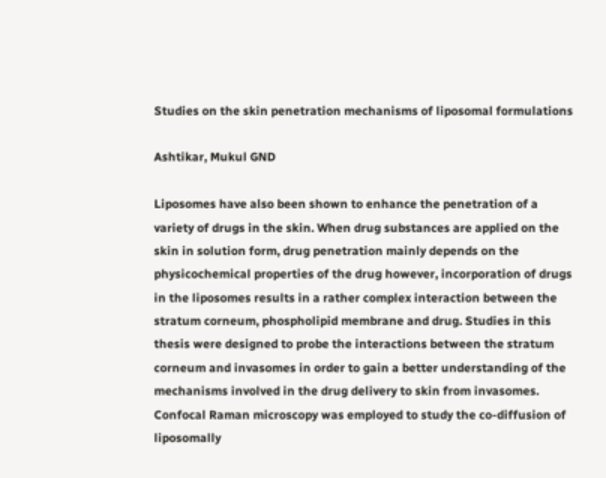Studies on the skin penetration mechanisms of liposomal formulations

Ashtikar, Mukul GND

Liposomes have also been shown to enhance the penetration of a variety of drugs in the skin. When drug substances are applied on the skin in solution form, drug penetration mainly depends on the physicochemical properties of the drug however, incorporation of drugs in the liposomes results in a rather complex interaction between the stratum corneum, phospholipid membrane and drug. Studies in this thesis were designed to probe the interactions between the stratum corneum and invasomes in order to gain a better understanding of the mechanisms involved in the drug delivery to skin from invasomes. Confocal Raman microscopy was employed to study the co-diffusion of liposomally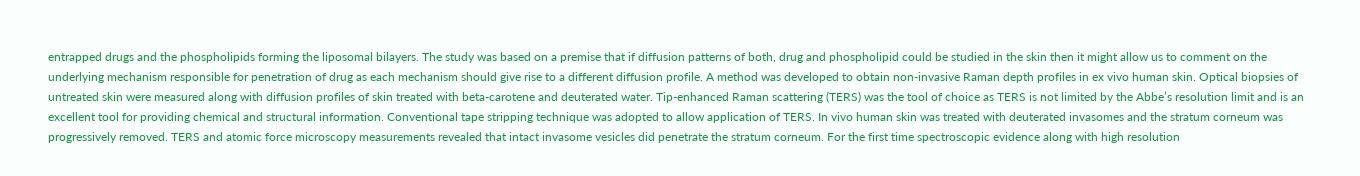entrapped drugs and the phospholipids forming the liposomal bilayers. The study was based on a premise that if diffusion patterns of both, drug and phospholipid could be studied in the skin then it might allow us to comment on the underlying mechanism responsible for penetration of drug as each mechanism should give rise to a different diffusion profile. A method was developed to obtain non-invasive Raman depth profiles in ex vivo human skin. Optical biopsies of untreated skin were measured along with diffusion profiles of skin treated with beta-carotene and deuterated water. Tip-enhanced Raman scattering (TERS) was the tool of choice as TERS is not limited by the Abbe’s resolution limit and is an excellent tool for providing chemical and structural information. Conventional tape stripping technique was adopted to allow application of TERS. In vivo human skin was treated with deuterated invasomes and the stratum corneum was progressively removed. TERS and atomic force microscopy measurements revealed that intact invasome vesicles did penetrate the stratum corneum. For the first time spectroscopic evidence along with high resolution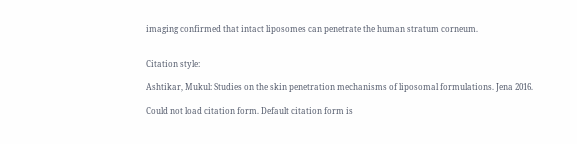imaging confirmed that intact liposomes can penetrate the human stratum corneum.


Citation style:

Ashtikar, Mukul: Studies on the skin penetration mechanisms of liposomal formulations. Jena 2016.

Could not load citation form. Default citation form is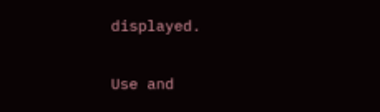displayed.


Use and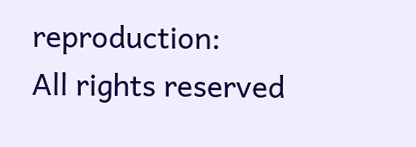reproduction:
All rights reserved